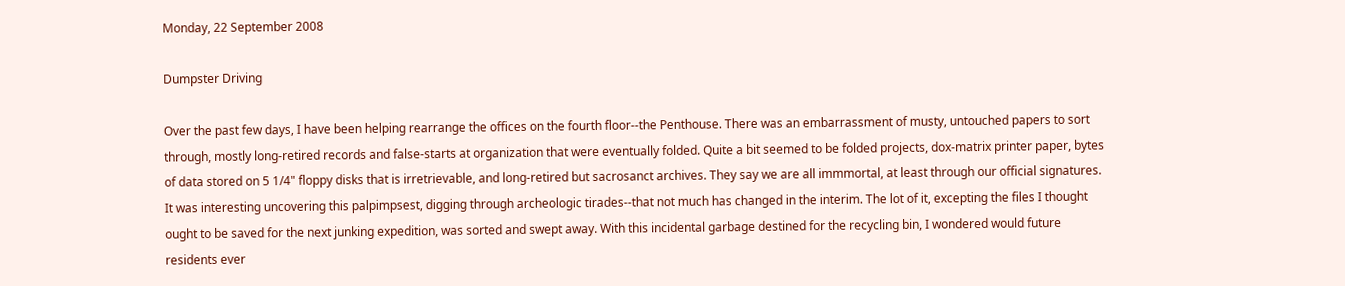Monday, 22 September 2008

Dumpster Driving

Over the past few days, I have been helping rearrange the offices on the fourth floor--the Penthouse. There was an embarrassment of musty, untouched papers to sort through, mostly long-retired records and false-starts at organization that were eventually folded. Quite a bit seemed to be folded projects, dox-matrix printer paper, bytes of data stored on 5 1/4" floppy disks that is irretrievable, and long-retired but sacrosanct archives. They say we are all immmortal, at least through our official signatures. It was interesting uncovering this palpimpsest, digging through archeologic tirades--that not much has changed in the interim. The lot of it, excepting the files I thought ought to be saved for the next junking expedition, was sorted and swept away. With this incidental garbage destined for the recycling bin, I wondered would future residents ever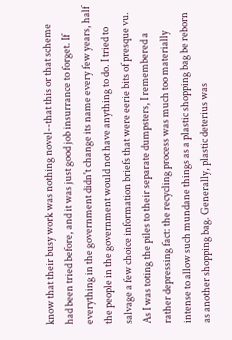know that their busy work was nothing novel--that this or that scheme had been tried before, and it was just good job insurrance to forget. If everything in the government didn't change its name every few years, half the people in the government would not have anything to do. I tried to salvage a few choice information briefs that were eerie bits of presque vu. As I was toting the piles to their separate dumpsters, I remembered a rather depressing fact: the recycling process was much too materially intense to allow such mundane things as a plastic shopping bag be reborn as another shopping bag. Generally, plastic deterius was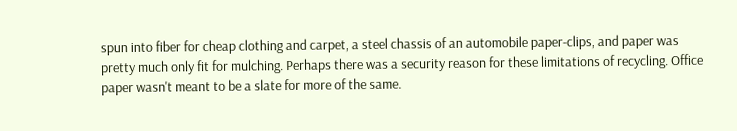spun into fiber for cheap clothing and carpet, a steel chassis of an automobile paper-clips, and paper was pretty much only fit for mulching. Perhaps there was a security reason for these limitations of recycling. Office paper wasn't meant to be a slate for more of the same.